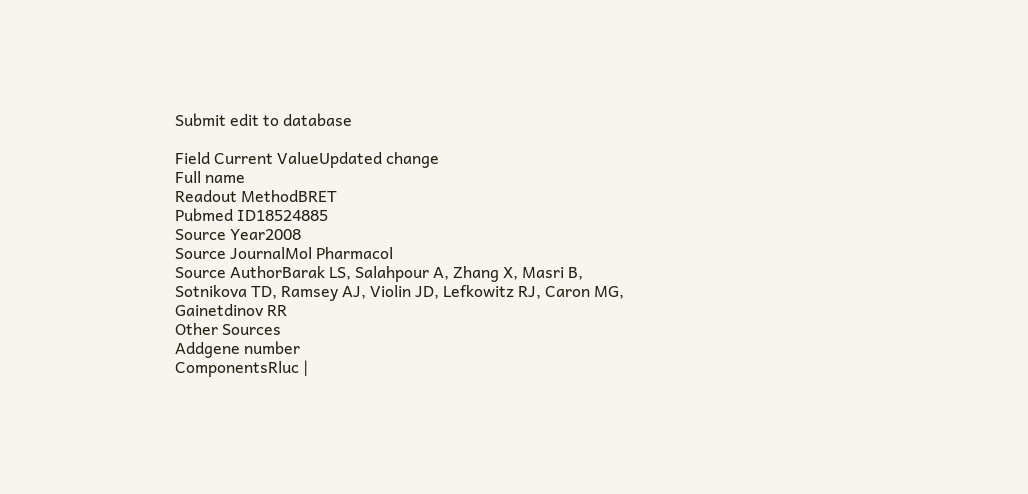Submit edit to database

Field Current ValueUpdated change
Full name
Readout MethodBRET
Pubmed ID18524885
Source Year2008
Source JournalMol Pharmacol
Source AuthorBarak LS, Salahpour A, Zhang X, Masri B, Sotnikova TD, Ramsey AJ, Violin JD, Lefkowitz RJ, Caron MG, Gainetdinov RR
Other Sources
Addgene number
ComponentsRluc |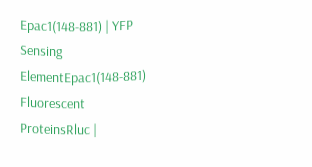Epac1(148-881) | YFP
Sensing ElementEpac1(148-881)
Fluorescent ProteinsRluc |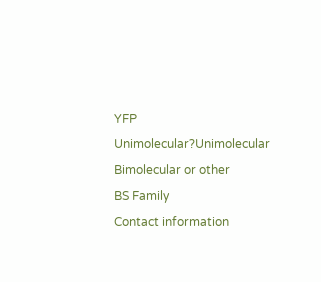YFP
Unimolecular?Unimolecular Bimolecular or other
BS Family
Contact information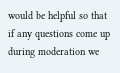would be helpful so that if any questions come up during moderation we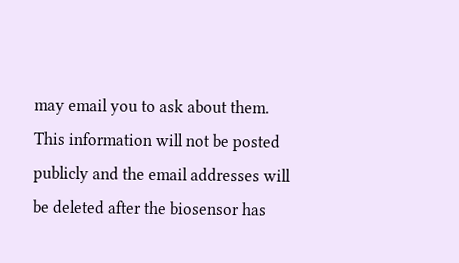may email you to ask about them.
This information will not be posted publicly and the email addresses will be deleted after the biosensor has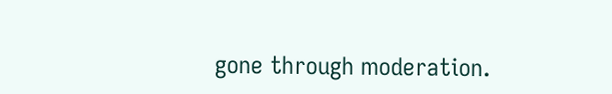gone through moderation.